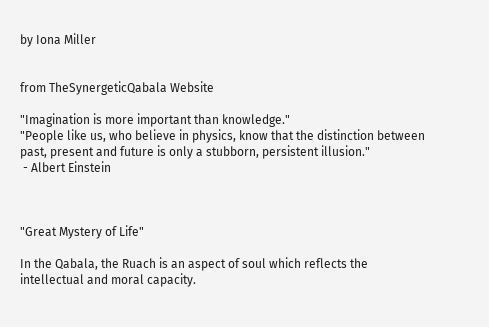by Iona Miller


from TheSynergeticQabala Website

"Imagination is more important than knowledge."
"People like us, who believe in physics, know that the distinction between past, present and future is only a stubborn, persistent illusion."
 - Albert Einstein



"Great Mystery of Life"

In the Qabala, the Ruach is an aspect of soul which reflects the intellectual and moral capacity.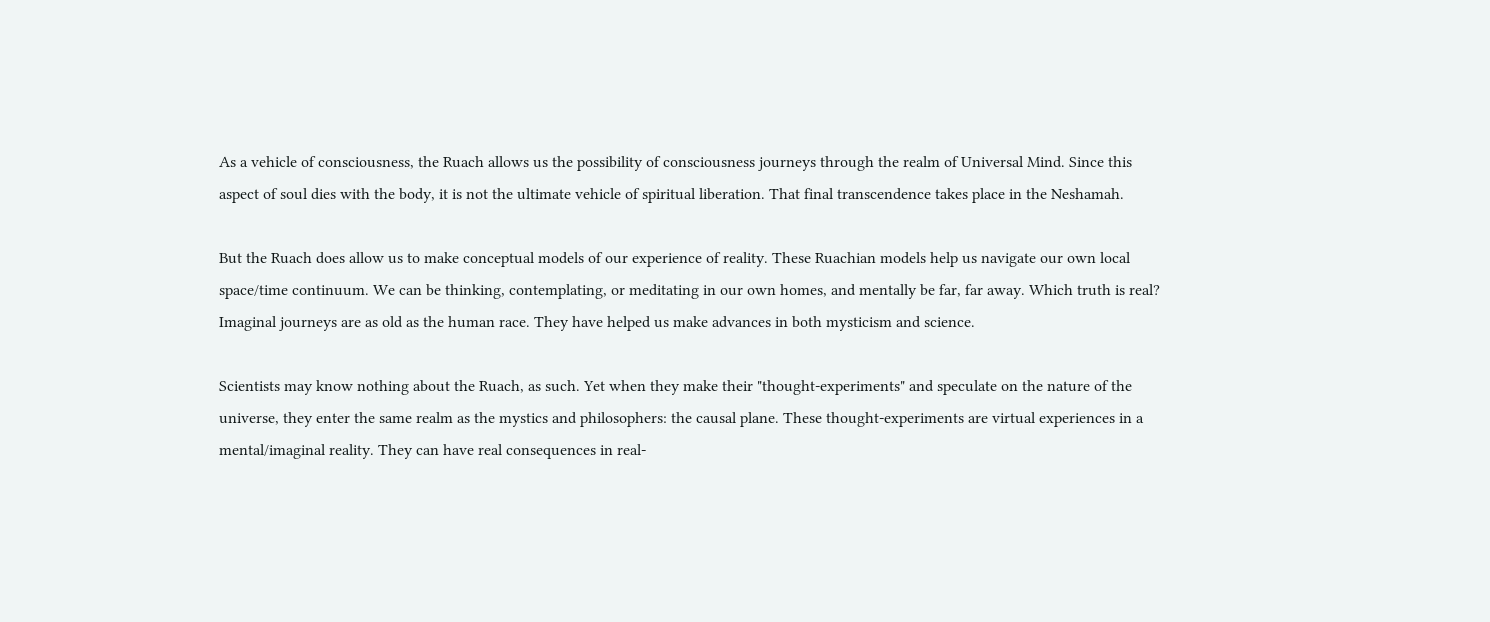As a vehicle of consciousness, the Ruach allows us the possibility of consciousness journeys through the realm of Universal Mind. Since this aspect of soul dies with the body, it is not the ultimate vehicle of spiritual liberation. That final transcendence takes place in the Neshamah.

But the Ruach does allow us to make conceptual models of our experience of reality. These Ruachian models help us navigate our own local space/time continuum. We can be thinking, contemplating, or meditating in our own homes, and mentally be far, far away. Which truth is real? Imaginal journeys are as old as the human race. They have helped us make advances in both mysticism and science.

Scientists may know nothing about the Ruach, as such. Yet when they make their "thought-experiments" and speculate on the nature of the universe, they enter the same realm as the mystics and philosophers: the causal plane. These thought-experiments are virtual experiences in a mental/imaginal reality. They can have real consequences in real-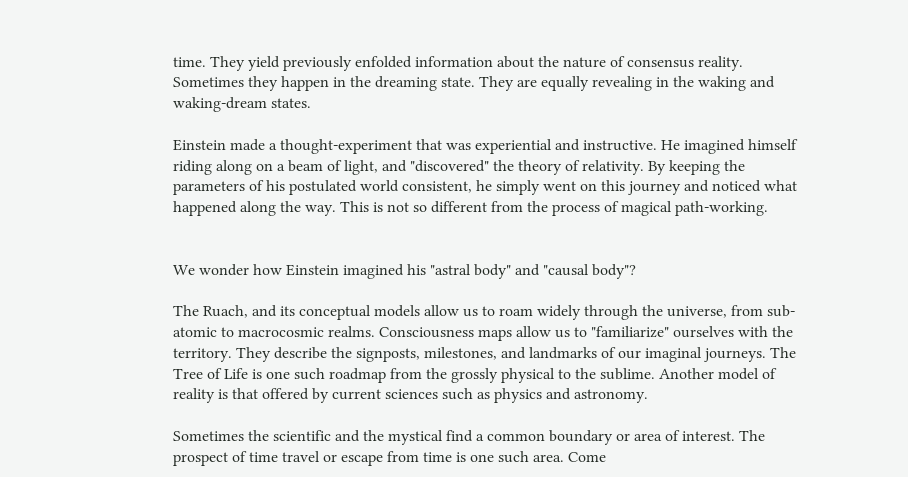time. They yield previously enfolded information about the nature of consensus reality. Sometimes they happen in the dreaming state. They are equally revealing in the waking and waking-dream states.

Einstein made a thought-experiment that was experiential and instructive. He imagined himself riding along on a beam of light, and "discovered" the theory of relativity. By keeping the parameters of his postulated world consistent, he simply went on this journey and noticed what happened along the way. This is not so different from the process of magical path-working.


We wonder how Einstein imagined his "astral body" and "causal body"?

The Ruach, and its conceptual models allow us to roam widely through the universe, from sub-atomic to macrocosmic realms. Consciousness maps allow us to "familiarize" ourselves with the territory. They describe the signposts, milestones, and landmarks of our imaginal journeys. The Tree of Life is one such roadmap from the grossly physical to the sublime. Another model of reality is that offered by current sciences such as physics and astronomy.

Sometimes the scientific and the mystical find a common boundary or area of interest. The prospect of time travel or escape from time is one such area. Come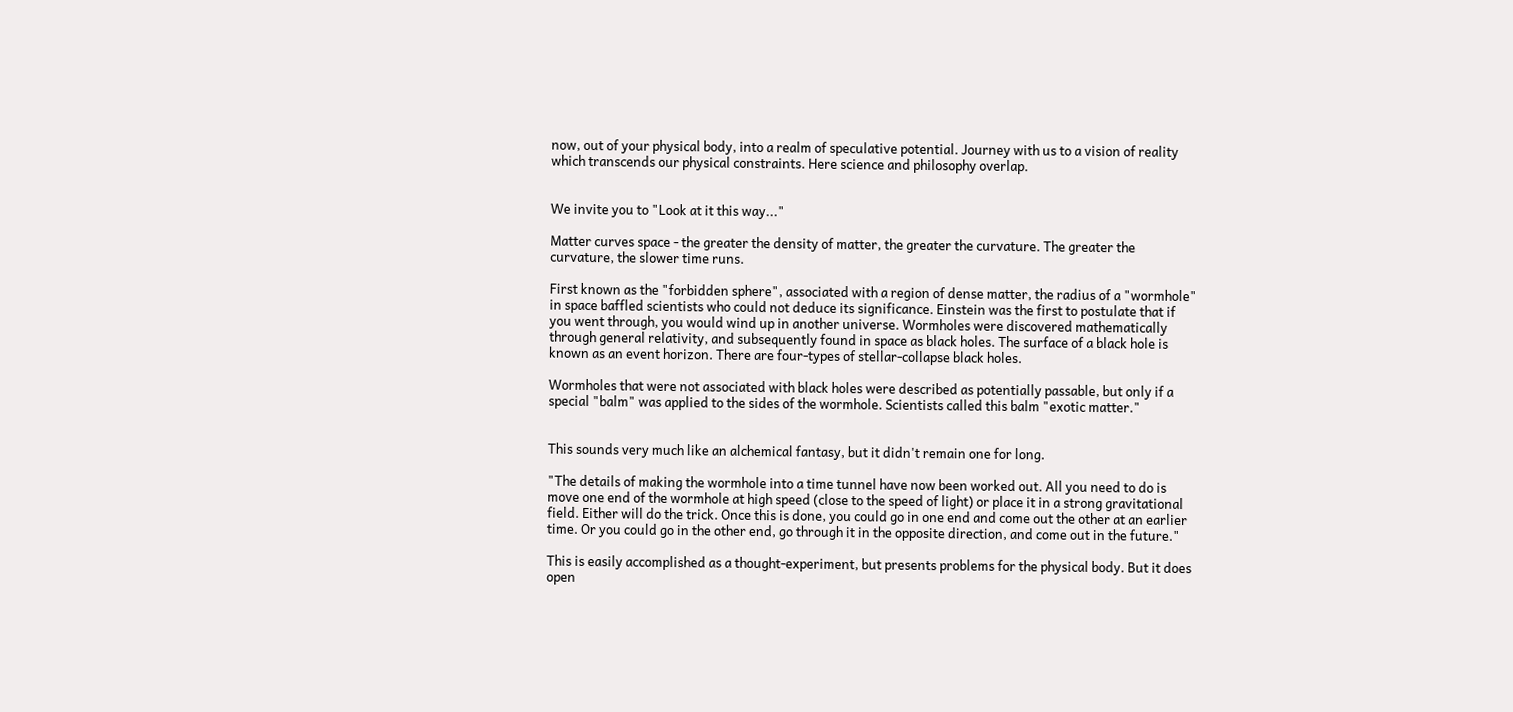now, out of your physical body, into a realm of speculative potential. Journey with us to a vision of reality which transcends our physical constraints. Here science and philosophy overlap.


We invite you to "Look at it this way..."

Matter curves space - the greater the density of matter, the greater the curvature. The greater the curvature, the slower time runs.

First known as the "forbidden sphere", associated with a region of dense matter, the radius of a "wormhole" in space baffled scientists who could not deduce its significance. Einstein was the first to postulate that if you went through, you would wind up in another universe. Wormholes were discovered mathematically through general relativity, and subsequently found in space as black holes. The surface of a black hole is known as an event horizon. There are four-types of stellar-collapse black holes.

Wormholes that were not associated with black holes were described as potentially passable, but only if a special "balm" was applied to the sides of the wormhole. Scientists called this balm "exotic matter."


This sounds very much like an alchemical fantasy, but it didn't remain one for long.

"The details of making the wormhole into a time tunnel have now been worked out. All you need to do is move one end of the wormhole at high speed (close to the speed of light) or place it in a strong gravitational field. Either will do the trick. Once this is done, you could go in one end and come out the other at an earlier time. Or you could go in the other end, go through it in the opposite direction, and come out in the future."

This is easily accomplished as a thought-experiment, but presents problems for the physical body. But it does open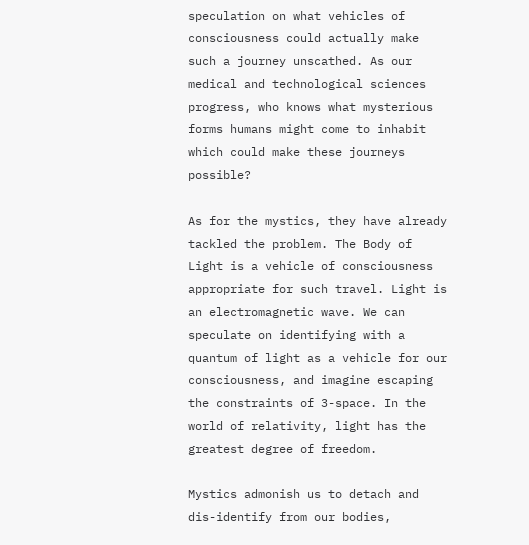speculation on what vehicles of consciousness could actually make such a journey unscathed. As our medical and technological sciences progress, who knows what mysterious forms humans might come to inhabit which could make these journeys possible?

As for the mystics, they have already tackled the problem. The Body of Light is a vehicle of consciousness appropriate for such travel. Light is an electromagnetic wave. We can speculate on identifying with a quantum of light as a vehicle for our consciousness, and imagine escaping the constraints of 3-space. In the world of relativity, light has the greatest degree of freedom.

Mystics admonish us to detach and dis-identify from our bodies,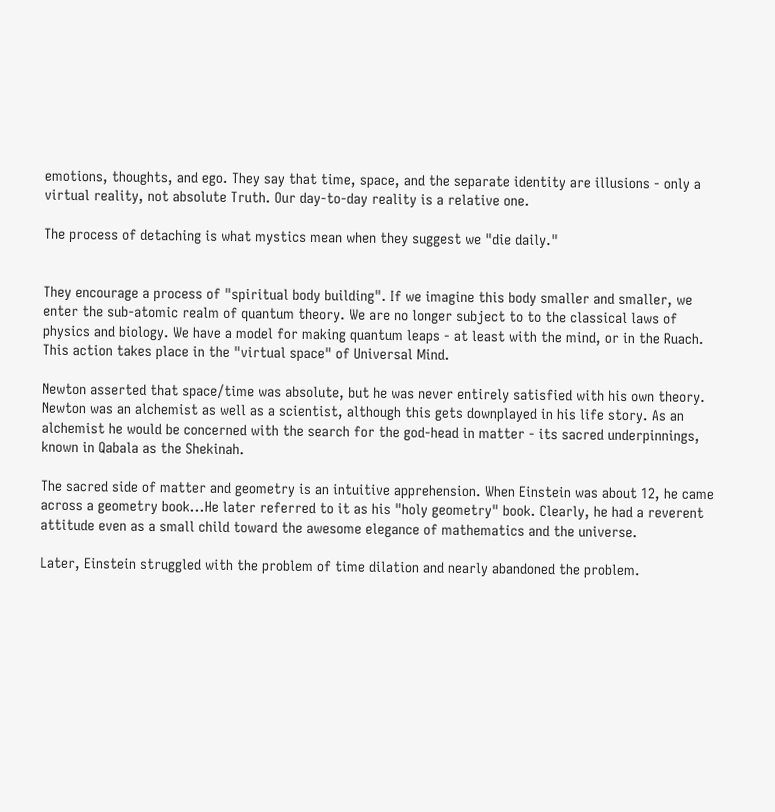emotions, thoughts, and ego. They say that time, space, and the separate identity are illusions - only a virtual reality, not absolute Truth. Our day-to-day reality is a relative one.

The process of detaching is what mystics mean when they suggest we "die daily."


They encourage a process of "spiritual body building". If we imagine this body smaller and smaller, we enter the sub-atomic realm of quantum theory. We are no longer subject to to the classical laws of physics and biology. We have a model for making quantum leaps - at least with the mind, or in the Ruach. This action takes place in the "virtual space" of Universal Mind.

Newton asserted that space/time was absolute, but he was never entirely satisfied with his own theory. Newton was an alchemist as well as a scientist, although this gets downplayed in his life story. As an alchemist he would be concerned with the search for the god-head in matter - its sacred underpinnings, known in Qabala as the Shekinah.

The sacred side of matter and geometry is an intuitive apprehension. When Einstein was about 12, he came across a geometry book...He later referred to it as his "holy geometry" book. Clearly, he had a reverent attitude even as a small child toward the awesome elegance of mathematics and the universe.

Later, Einstein struggled with the problem of time dilation and nearly abandoned the problem.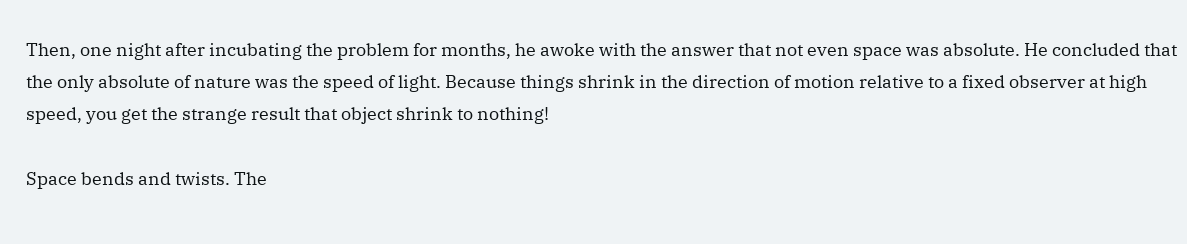Then, one night after incubating the problem for months, he awoke with the answer that not even space was absolute. He concluded that the only absolute of nature was the speed of light. Because things shrink in the direction of motion relative to a fixed observer at high speed, you get the strange result that object shrink to nothing!

Space bends and twists. The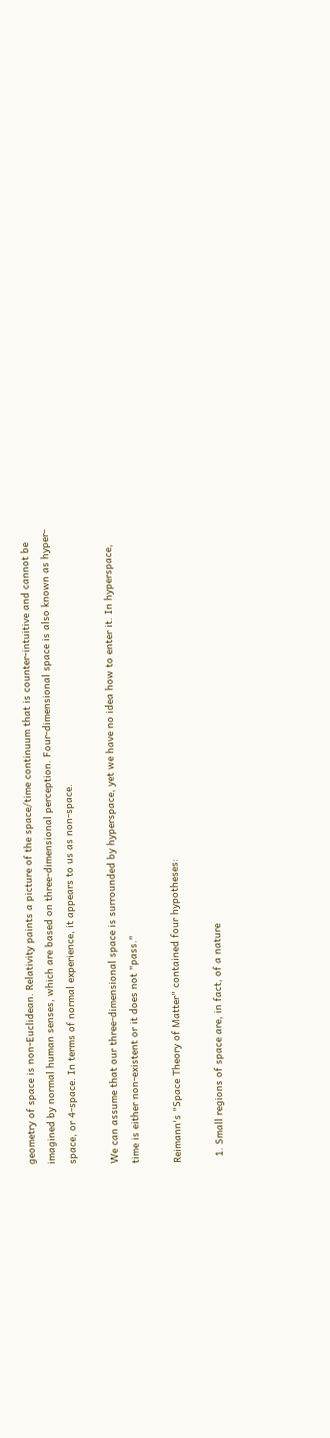geometry of space is non-Euclidean. Relativity paints a picture of the space/time continuum that is counter-intuitive and cannot be imagined by normal human senses, which are based on three-dimensional perception. Four-dimensional space is also known as hyper-space, or 4-space. In terms of normal experience, it appears to us as non-space.

We can assume that our three-dimensional space is surrounded by hyperspace, yet we have no idea how to enter it. In hyperspace, time is either non-existent or it does not "pass."

Reimann's "Space Theory of Matter" contained four hypotheses:

  1. Small regions of space are, in fact, of a nature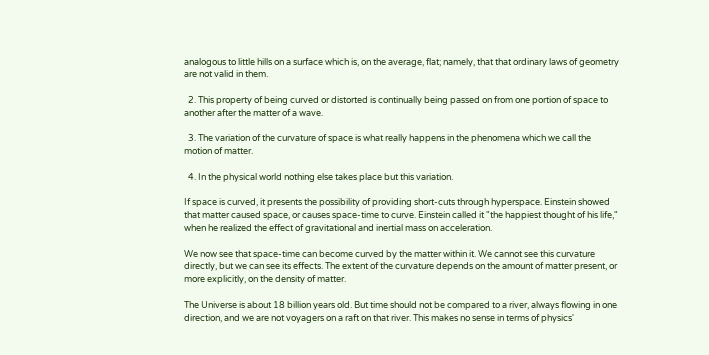analogous to little hills on a surface which is, on the average, flat; namely, that that ordinary laws of geometry are not valid in them.

  2. This property of being curved or distorted is continually being passed on from one portion of space to another after the matter of a wave.

  3. The variation of the curvature of space is what really happens in the phenomena which we call the motion of matter.

  4. In the physical world nothing else takes place but this variation.

If space is curved, it presents the possibility of providing short-cuts through hyperspace. Einstein showed that matter caused space, or causes space-time to curve. Einstein called it "the happiest thought of his life," when he realized the effect of gravitational and inertial mass on acceleration.

We now see that space-time can become curved by the matter within it. We cannot see this curvature directly, but we can see its effects. The extent of the curvature depends on the amount of matter present, or more explicitly, on the density of matter.

The Universe is about 18 billion years old. But time should not be compared to a river, always flowing in one direction, and we are not voyagers on a raft on that river. This makes no sense in terms of physics'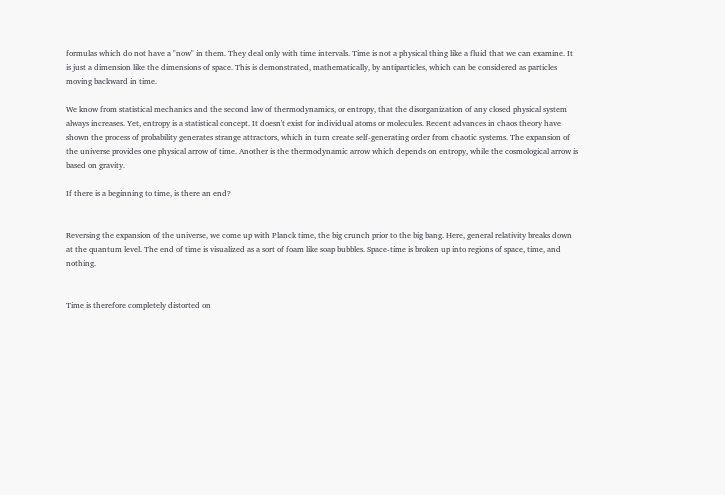formulas which do not have a "now" in them. They deal only with time intervals. Time is not a physical thing like a fluid that we can examine. It is just a dimension like the dimensions of space. This is demonstrated, mathematically, by antiparticles, which can be considered as particles moving backward in time.

We know from statistical mechanics and the second law of thermodynamics, or entropy, that the disorganization of any closed physical system always increases. Yet, entropy is a statistical concept. It doesn't exist for individual atoms or molecules. Recent advances in chaos theory have shown the process of probability generates strange attractors, which in turn create self-generating order from chaotic systems. The expansion of the universe provides one physical arrow of time. Another is the thermodynamic arrow which depends on entropy, while the cosmological arrow is based on gravity.

If there is a beginning to time, is there an end?


Reversing the expansion of the universe, we come up with Planck time, the big crunch prior to the big bang. Here, general relativity breaks down at the quantum level. The end of time is visualized as a sort of foam like soap bubbles. Space-time is broken up into regions of space, time, and nothing.


Time is therefore completely distorted on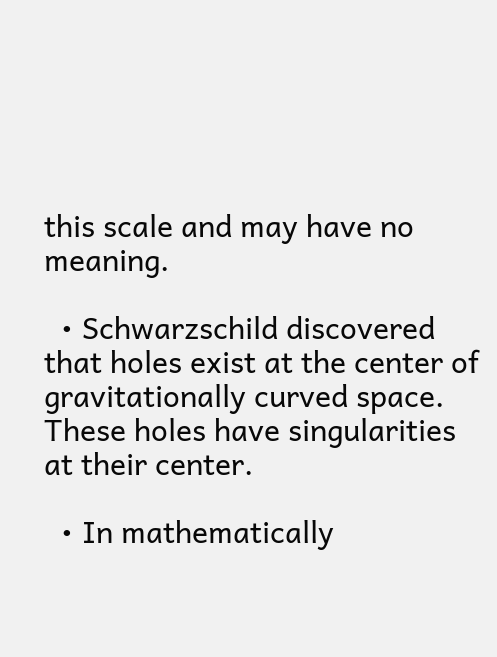this scale and may have no meaning.

  • Schwarzschild discovered that holes exist at the center of gravitationally curved space. These holes have singularities at their center.

  • In mathematically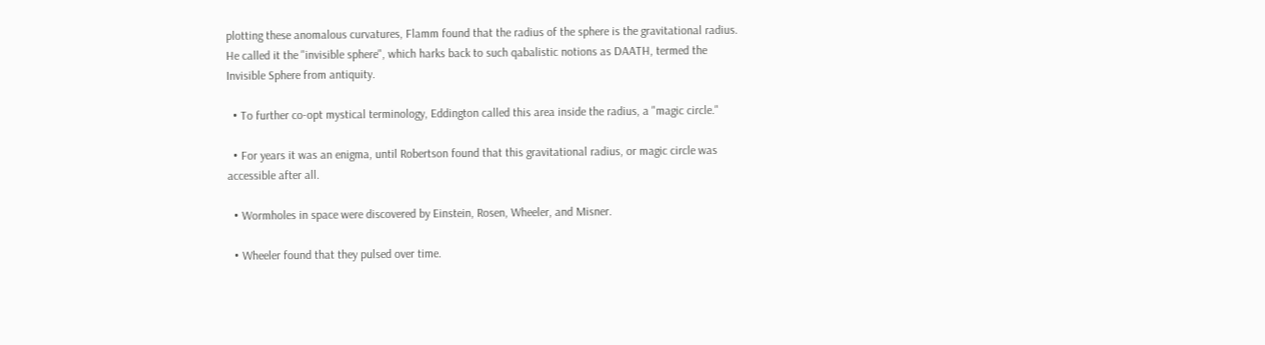plotting these anomalous curvatures, Flamm found that the radius of the sphere is the gravitational radius. He called it the "invisible sphere", which harks back to such qabalistic notions as DAATH, termed the Invisible Sphere from antiquity.

  • To further co-opt mystical terminology, Eddington called this area inside the radius, a "magic circle."

  • For years it was an enigma, until Robertson found that this gravitational radius, or magic circle was accessible after all.

  • Wormholes in space were discovered by Einstein, Rosen, Wheeler, and Misner.

  • Wheeler found that they pulsed over time.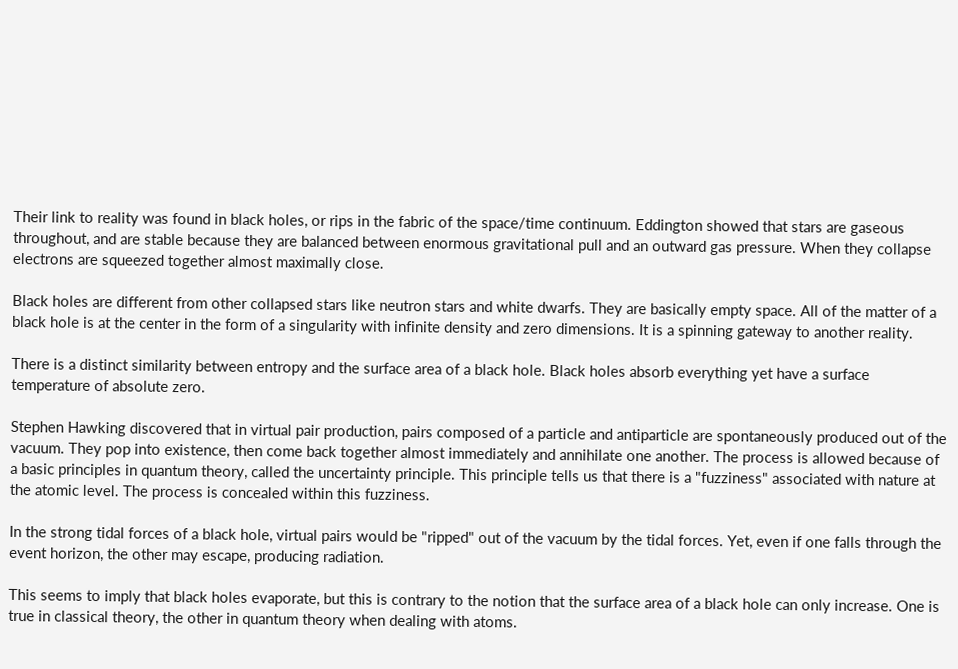Their link to reality was found in black holes, or rips in the fabric of the space/time continuum. Eddington showed that stars are gaseous throughout, and are stable because they are balanced between enormous gravitational pull and an outward gas pressure. When they collapse electrons are squeezed together almost maximally close.

Black holes are different from other collapsed stars like neutron stars and white dwarfs. They are basically empty space. All of the matter of a black hole is at the center in the form of a singularity with infinite density and zero dimensions. It is a spinning gateway to another reality.

There is a distinct similarity between entropy and the surface area of a black hole. Black holes absorb everything yet have a surface temperature of absolute zero.

Stephen Hawking discovered that in virtual pair production, pairs composed of a particle and antiparticle are spontaneously produced out of the vacuum. They pop into existence, then come back together almost immediately and annihilate one another. The process is allowed because of a basic principles in quantum theory, called the uncertainty principle. This principle tells us that there is a "fuzziness" associated with nature at the atomic level. The process is concealed within this fuzziness.

In the strong tidal forces of a black hole, virtual pairs would be "ripped" out of the vacuum by the tidal forces. Yet, even if one falls through the event horizon, the other may escape, producing radiation.

This seems to imply that black holes evaporate, but this is contrary to the notion that the surface area of a black hole can only increase. One is true in classical theory, the other in quantum theory when dealing with atoms.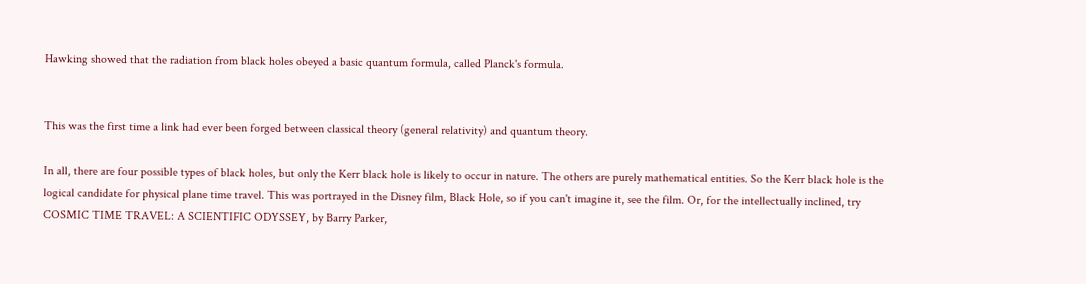Hawking showed that the radiation from black holes obeyed a basic quantum formula, called Planck's formula.


This was the first time a link had ever been forged between classical theory (general relativity) and quantum theory.

In all, there are four possible types of black holes, but only the Kerr black hole is likely to occur in nature. The others are purely mathematical entities. So the Kerr black hole is the logical candidate for physical plane time travel. This was portrayed in the Disney film, Black Hole, so if you can't imagine it, see the film. Or, for the intellectually inclined, try COSMIC TIME TRAVEL: A SCIENTIFIC ODYSSEY, by Barry Parker,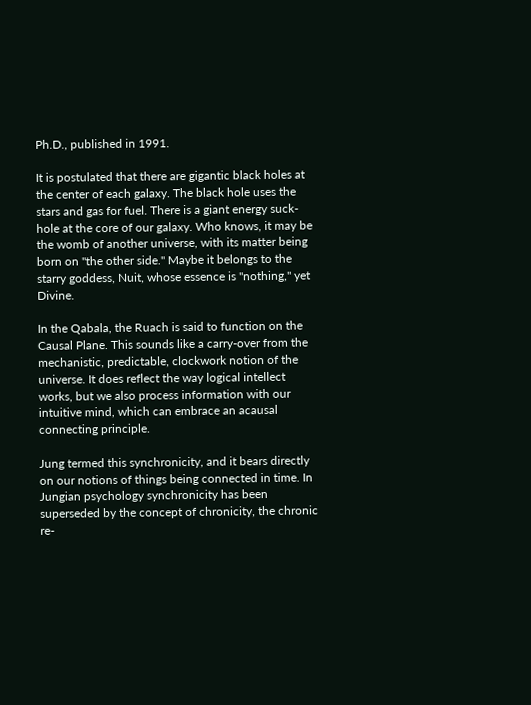Ph.D., published in 1991.

It is postulated that there are gigantic black holes at the center of each galaxy. The black hole uses the stars and gas for fuel. There is a giant energy suck-hole at the core of our galaxy. Who knows, it may be the womb of another universe, with its matter being born on "the other side." Maybe it belongs to the starry goddess, Nuit, whose essence is "nothing," yet Divine.

In the Qabala, the Ruach is said to function on the Causal Plane. This sounds like a carry-over from the mechanistic, predictable, clockwork notion of the universe. It does reflect the way logical intellect works, but we also process information with our intuitive mind, which can embrace an acausal connecting principle.

Jung termed this synchronicity, and it bears directly on our notions of things being connected in time. In Jungian psychology synchronicity has been superseded by the concept of chronicity, the chronic re-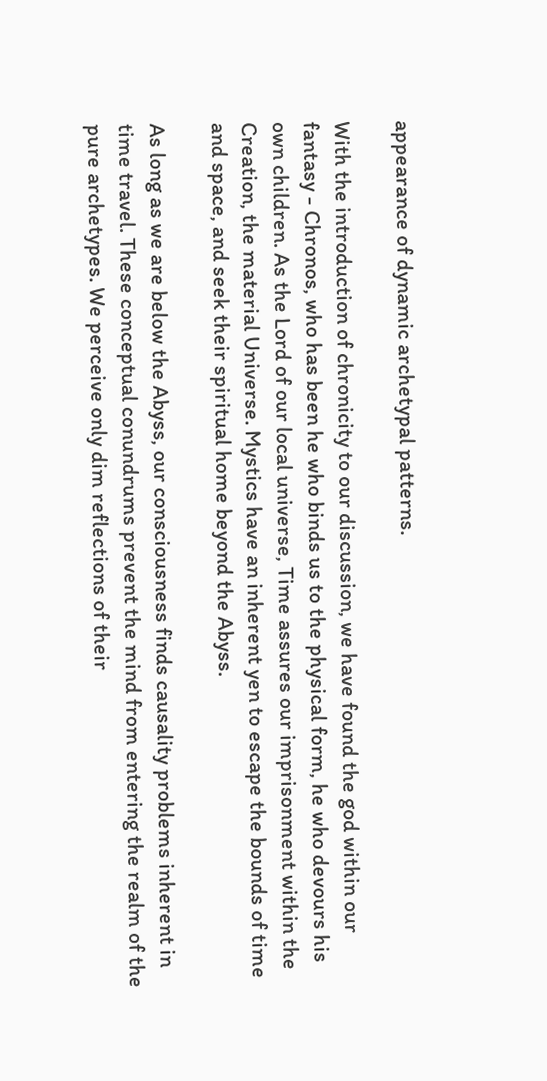appearance of dynamic archetypal patterns.

With the introduction of chronicity to our discussion, we have found the god within our fantasy - Chronos, who has been he who binds us to the physical form, he who devours his own children. As the Lord of our local universe, Time assures our imprisonment within the Creation, the material Universe. Mystics have an inherent yen to escape the bounds of time and space, and seek their spiritual home beyond the Abyss.

As long as we are below the Abyss, our consciousness finds causality problems inherent in time travel. These conceptual conundrums prevent the mind from entering the realm of the pure archetypes. We perceive only dim reflections of their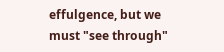effulgence, but we must "see through"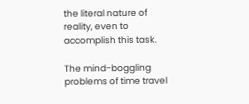the literal nature of reality, even to accomplish this task.

The mind-boggling problems of time travel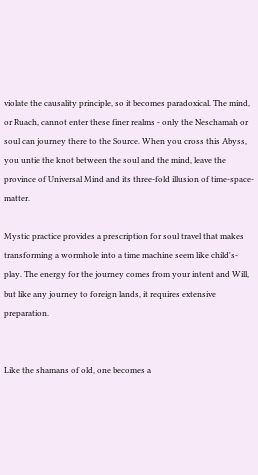violate the causality principle, so it becomes paradoxical. The mind, or Ruach, cannot enter these finer realms - only the Neschamah or soul can journey there to the Source. When you cross this Abyss, you untie the knot between the soul and the mind, leave the province of Universal Mind and its three-fold illusion of time-space-matter.

Mystic practice provides a prescription for soul travel that makes transforming a wormhole into a time machine seem like child's-play. The energy for the journey comes from your intent and Will, but like any journey to foreign lands, it requires extensive preparation.


Like the shamans of old, one becomes a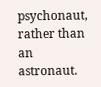psychonaut, rather than an astronaut.